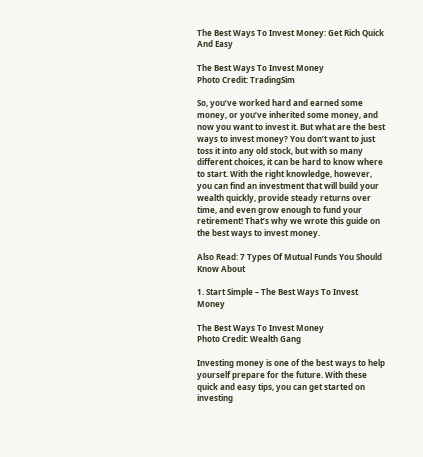The Best Ways To Invest Money: Get Rich Quick And Easy

The Best Ways To Invest Money
Photo Credit: TradingSim

So, you’ve worked hard and earned some money, or you’ve inherited some money, and now you want to invest it. But what are the best ways to invest money? You don’t want to just toss it into any old stock, but with so many different choices, it can be hard to know where to start. With the right knowledge, however, you can find an investment that will build your wealth quickly, provide steady returns over time, and even grow enough to fund your retirement! That’s why we wrote this guide on the best ways to invest money.

Also Read: 7 Types Of Mutual Funds You Should Know About

1. Start Simple – The Best Ways To Invest Money

The Best Ways To Invest Money
Photo Credit: Wealth Gang

Investing money is one of the best ways to help yourself prepare for the future. With these quick and easy tips, you can get started on investing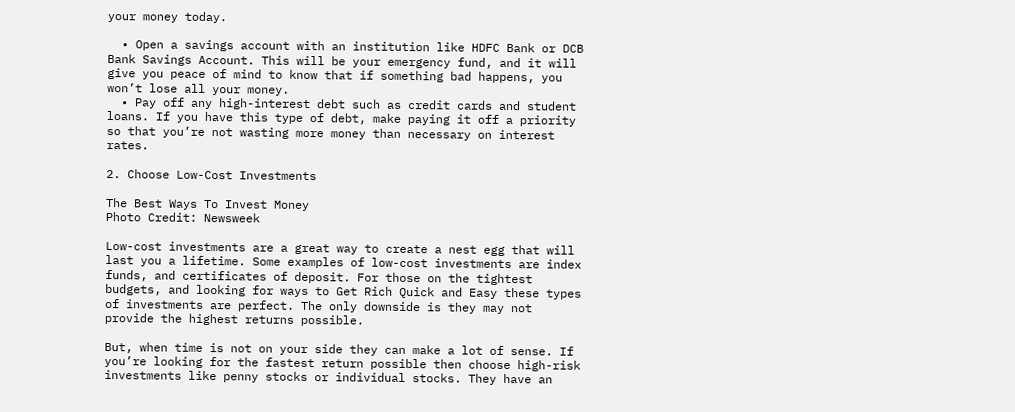your money today.

  • Open a savings account with an institution like HDFC Bank or DCB Bank Savings Account. This will be your emergency fund, and it will give you peace of mind to know that if something bad happens, you won’t lose all your money.
  • Pay off any high-interest debt such as credit cards and student loans. If you have this type of debt, make paying it off a priority so that you’re not wasting more money than necessary on interest rates.

2. Choose Low-Cost Investments

The Best Ways To Invest Money
Photo Credit: Newsweek

Low-cost investments are a great way to create a nest egg that will last you a lifetime. Some examples of low-cost investments are index funds, and certificates of deposit. For those on the tightest budgets, and looking for ways to Get Rich Quick and Easy these types of investments are perfect. The only downside is they may not provide the highest returns possible.

But, when time is not on your side they can make a lot of sense. If you’re looking for the fastest return possible then choose high-risk investments like penny stocks or individual stocks. They have an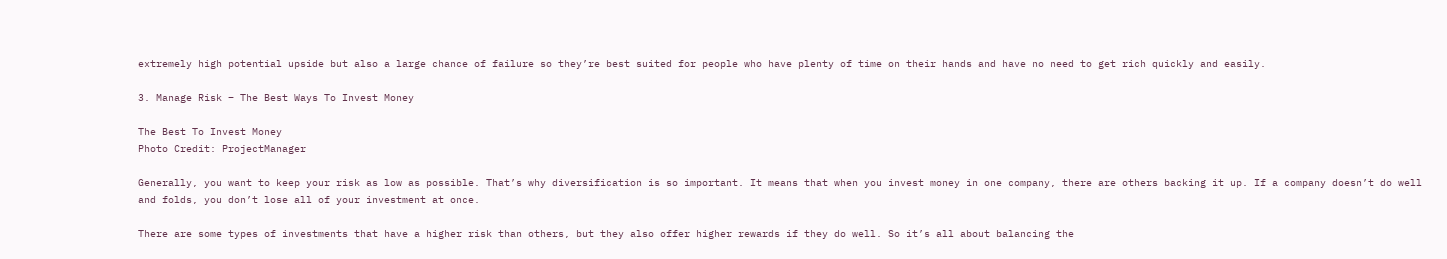extremely high potential upside but also a large chance of failure so they’re best suited for people who have plenty of time on their hands and have no need to get rich quickly and easily.

3. Manage Risk – The Best Ways To Invest Money

The Best To Invest Money
Photo Credit: ProjectManager

Generally, you want to keep your risk as low as possible. That’s why diversification is so important. It means that when you invest money in one company, there are others backing it up. If a company doesn’t do well and folds, you don’t lose all of your investment at once.

There are some types of investments that have a higher risk than others, but they also offer higher rewards if they do well. So it’s all about balancing the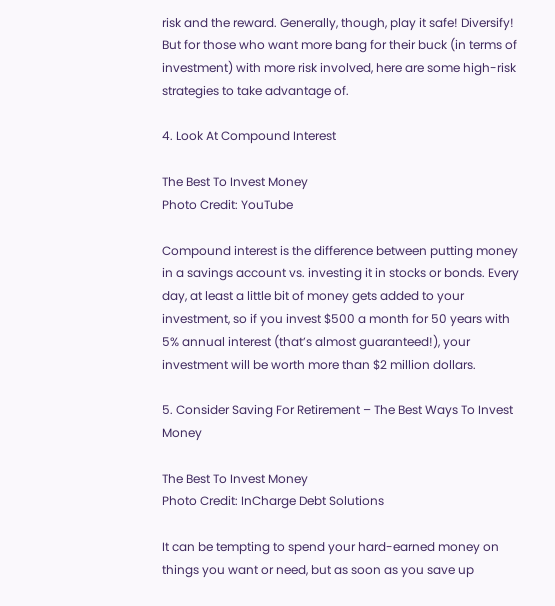risk and the reward. Generally, though, play it safe! Diversify! But for those who want more bang for their buck (in terms of investment) with more risk involved, here are some high-risk strategies to take advantage of.

4. Look At Compound Interest

The Best To Invest Money
Photo Credit: YouTube

Compound interest is the difference between putting money in a savings account vs. investing it in stocks or bonds. Every day, at least a little bit of money gets added to your investment, so if you invest $500 a month for 50 years with 5% annual interest (that’s almost guaranteed!), your investment will be worth more than $2 million dollars.

5. Consider Saving For Retirement – The Best Ways To Invest Money

The Best To Invest Money
Photo Credit: InCharge Debt Solutions

It can be tempting to spend your hard-earned money on things you want or need, but as soon as you save up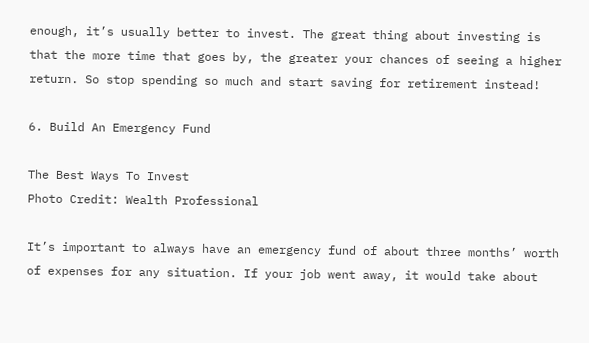enough, it’s usually better to invest. The great thing about investing is that the more time that goes by, the greater your chances of seeing a higher return. So stop spending so much and start saving for retirement instead!

6. Build An Emergency Fund

The Best Ways To Invest
Photo Credit: Wealth Professional

It’s important to always have an emergency fund of about three months’ worth of expenses for any situation. If your job went away, it would take about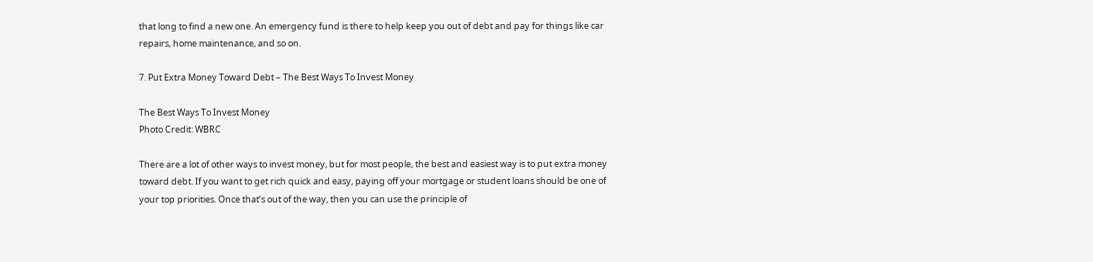that long to find a new one. An emergency fund is there to help keep you out of debt and pay for things like car repairs, home maintenance, and so on.

7. Put Extra Money Toward Debt – The Best Ways To Invest Money

The Best Ways To Invest Money
Photo Credit: WBRC

There are a lot of other ways to invest money, but for most people, the best and easiest way is to put extra money toward debt. If you want to get rich quick and easy, paying off your mortgage or student loans should be one of your top priorities. Once that’s out of the way, then you can use the principle of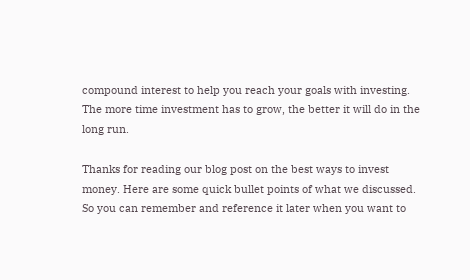compound interest to help you reach your goals with investing. The more time investment has to grow, the better it will do in the long run.

Thanks for reading our blog post on the best ways to invest money. Here are some quick bullet points of what we discussed. So you can remember and reference it later when you want to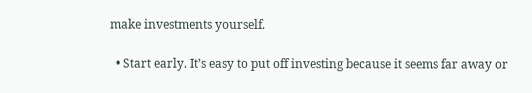make investments yourself.

  • Start early. It’s easy to put off investing because it seems far away or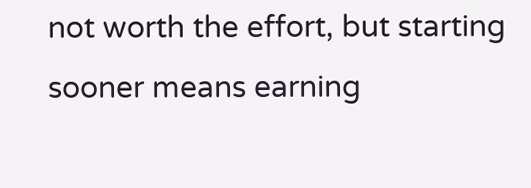not worth the effort, but starting sooner means earning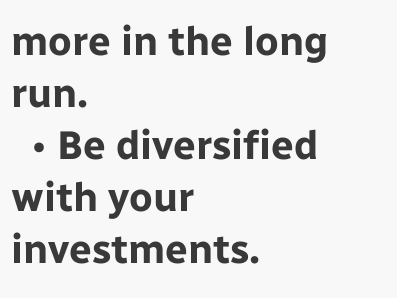more in the long run.
  • Be diversified with your investments.